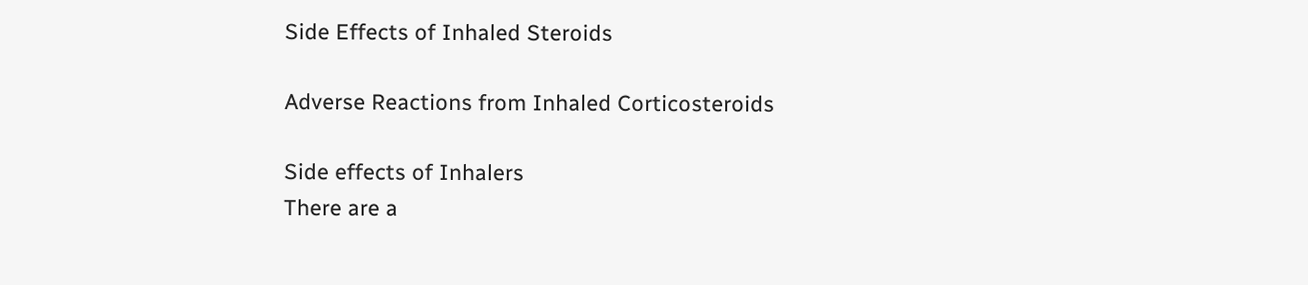Side Effects of Inhaled Steroids

Adverse Reactions from Inhaled Corticosteroids

Side effects of Inhalers
There are a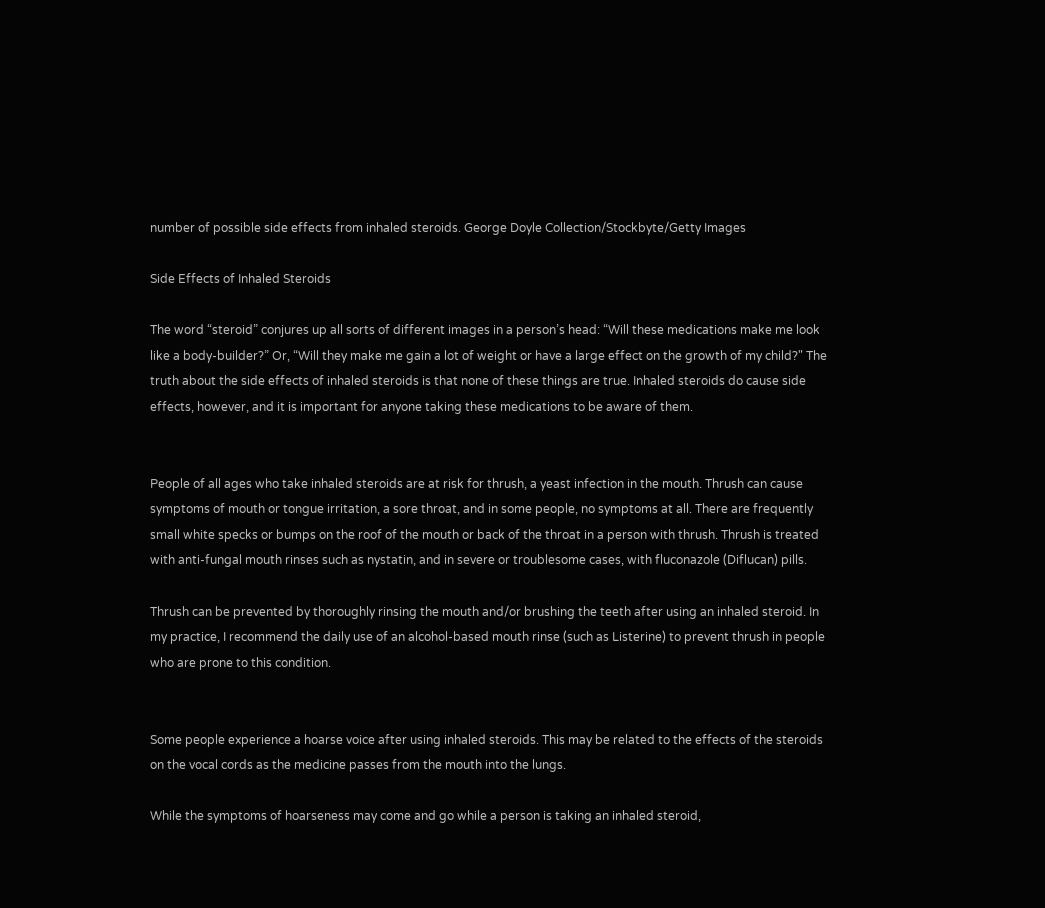number of possible side effects from inhaled steroids. George Doyle Collection/Stockbyte/Getty Images

Side Effects of Inhaled Steroids

The word “steroid” conjures up all sorts of different images in a person’s head: “Will these medications make me look like a body-builder?” Or, “Will they make me gain a lot of weight or have a large effect on the growth of my child?" The truth about the side effects of inhaled steroids is that none of these things are true. Inhaled steroids do cause side effects, however, and it is important for anyone taking these medications to be aware of them.


People of all ages who take inhaled steroids are at risk for thrush, a yeast infection in the mouth. Thrush can cause symptoms of mouth or tongue irritation, a sore throat, and in some people, no symptoms at all. There are frequently small white specks or bumps on the roof of the mouth or back of the throat in a person with thrush. Thrush is treated with anti-fungal mouth rinses such as nystatin, and in severe or troublesome cases, with fluconazole (Diflucan) pills.

Thrush can be prevented by thoroughly rinsing the mouth and/or brushing the teeth after using an inhaled steroid. In my practice, I recommend the daily use of an alcohol-based mouth rinse (such as Listerine) to prevent thrush in people who are prone to this condition.


Some people experience a hoarse voice after using inhaled steroids. This may be related to the effects of the steroids on the vocal cords as the medicine passes from the mouth into the lungs.

While the symptoms of hoarseness may come and go while a person is taking an inhaled steroid,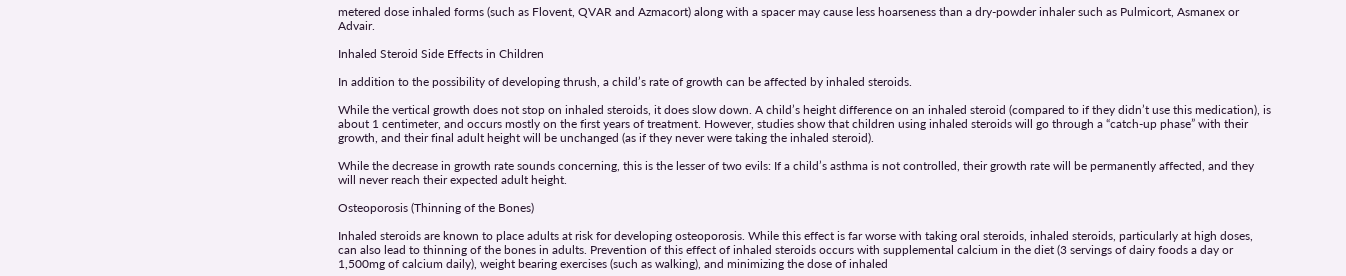metered dose inhaled forms (such as Flovent, QVAR and Azmacort) along with a spacer may cause less hoarseness than a dry-powder inhaler such as Pulmicort, Asmanex or Advair.

Inhaled Steroid Side Effects in Children

In addition to the possibility of developing thrush, a child’s rate of growth can be affected by inhaled steroids.

While the vertical growth does not stop on inhaled steroids, it does slow down. A child’s height difference on an inhaled steroid (compared to if they didn’t use this medication), is about 1 centimeter, and occurs mostly on the first years of treatment. However, studies show that children using inhaled steroids will go through a “catch-up phase” with their growth, and their final adult height will be unchanged (as if they never were taking the inhaled steroid).

While the decrease in growth rate sounds concerning, this is the lesser of two evils: If a child’s asthma is not controlled, their growth rate will be permanently affected, and they will never reach their expected adult height.

Osteoporosis (Thinning of the Bones)

Inhaled steroids are known to place adults at risk for developing osteoporosis. While this effect is far worse with taking oral steroids, inhaled steroids, particularly at high doses, can also lead to thinning of the bones in adults. Prevention of this effect of inhaled steroids occurs with supplemental calcium in the diet (3 servings of dairy foods a day or 1,500mg of calcium daily), weight bearing exercises (such as walking), and minimizing the dose of inhaled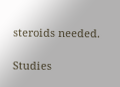steroids needed.

Studies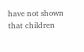have not shown that children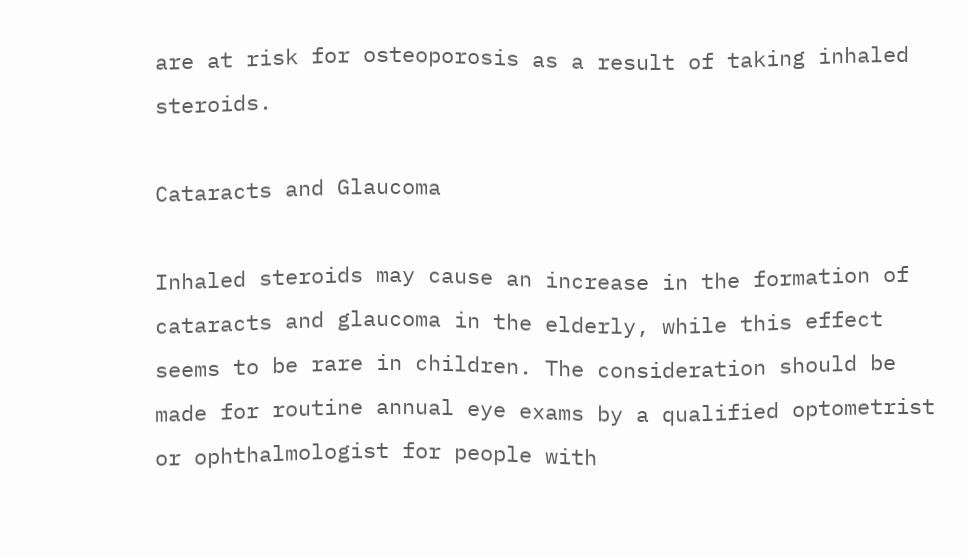are at risk for osteoporosis as a result of taking inhaled steroids.

Cataracts and Glaucoma

Inhaled steroids may cause an increase in the formation of cataracts and glaucoma in the elderly, while this effect seems to be rare in children. The consideration should be made for routine annual eye exams by a qualified optometrist or ophthalmologist for people with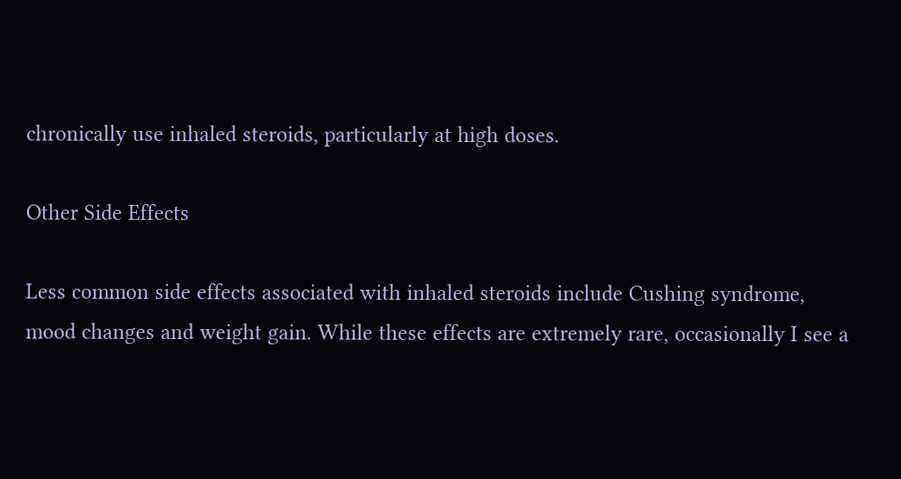chronically use inhaled steroids, particularly at high doses.

Other Side Effects

Less common side effects associated with inhaled steroids include Cushing syndrome, mood changes and weight gain. While these effects are extremely rare, occasionally I see a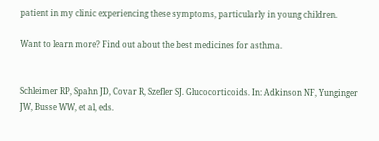patient in my clinic experiencing these symptoms, particularly in young children.

Want to learn more? Find out about the best medicines for asthma.


Schleimer RP, Spahn JD, Covar R, Szefler SJ. Glucocorticoids. In: Adkinson NF, Yunginger JW, Busse WW, et al, eds.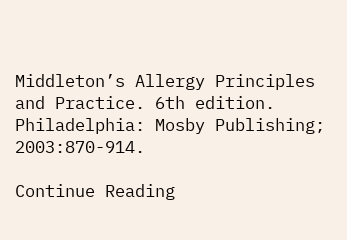Middleton’s Allergy Principles and Practice. 6th edition. Philadelphia: Mosby Publishing; 2003:870-914.

Continue Reading